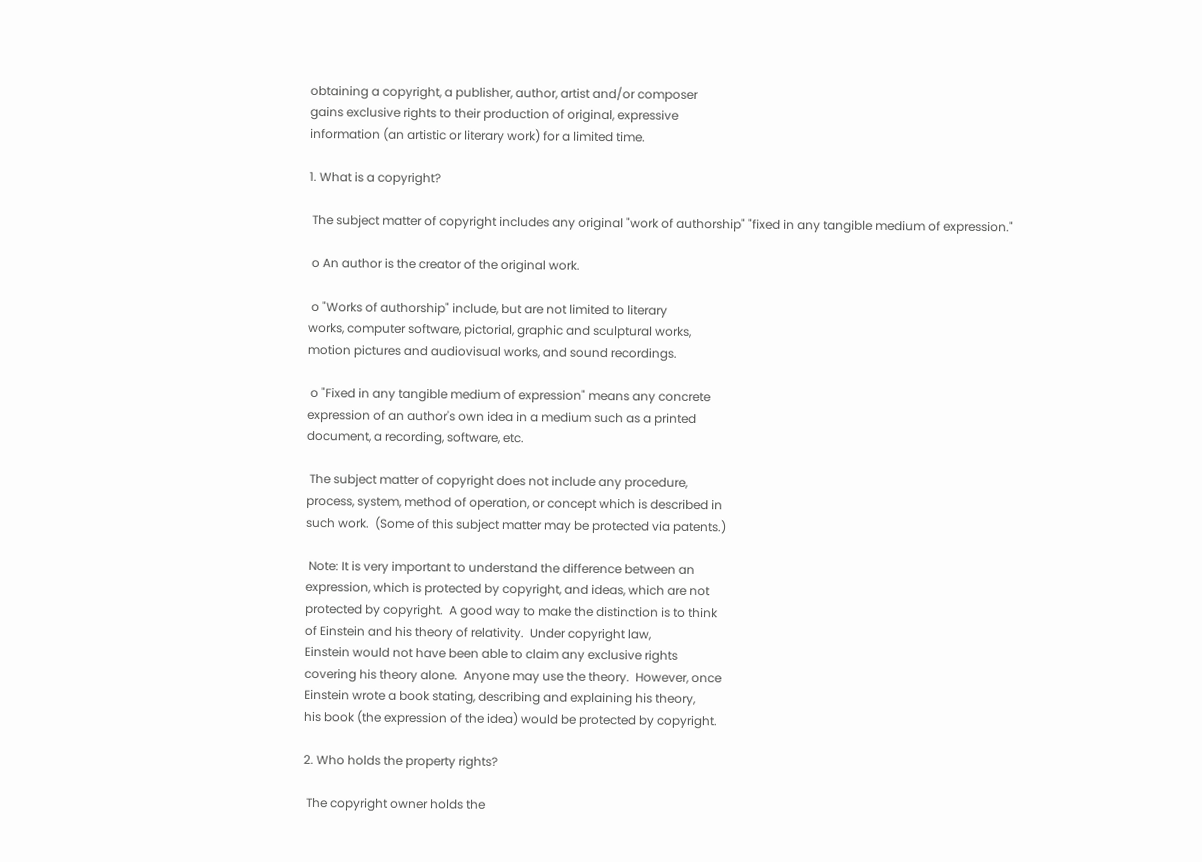obtaining a copyright, a publisher, author, artist and/or composer
gains exclusive rights to their production of original, expressive
information (an artistic or literary work) for a limited time.

1. What is a copyright?

 The subject matter of copyright includes any original "work of authorship" "fixed in any tangible medium of expression."

 o An author is the creator of the original work.

 o "Works of authorship" include, but are not limited to literary
works, computer software, pictorial, graphic and sculptural works,
motion pictures and audiovisual works, and sound recordings.

 o "Fixed in any tangible medium of expression" means any concrete
expression of an author's own idea in a medium such as a printed
document, a recording, software, etc.

 The subject matter of copyright does not include any procedure,
process, system, method of operation, or concept which is described in
such work.  (Some of this subject matter may be protected via patents.)

 Note: It is very important to understand the difference between an
expression, which is protected by copyright, and ideas, which are not
protected by copyright.  A good way to make the distinction is to think
of Einstein and his theory of relativity.  Under copyright law,
Einstein would not have been able to claim any exclusive rights
covering his theory alone.  Anyone may use the theory.  However, once
Einstein wrote a book stating, describing and explaining his theory,
his book (the expression of the idea) would be protected by copyright.

2. Who holds the property rights?

 The copyright owner holds the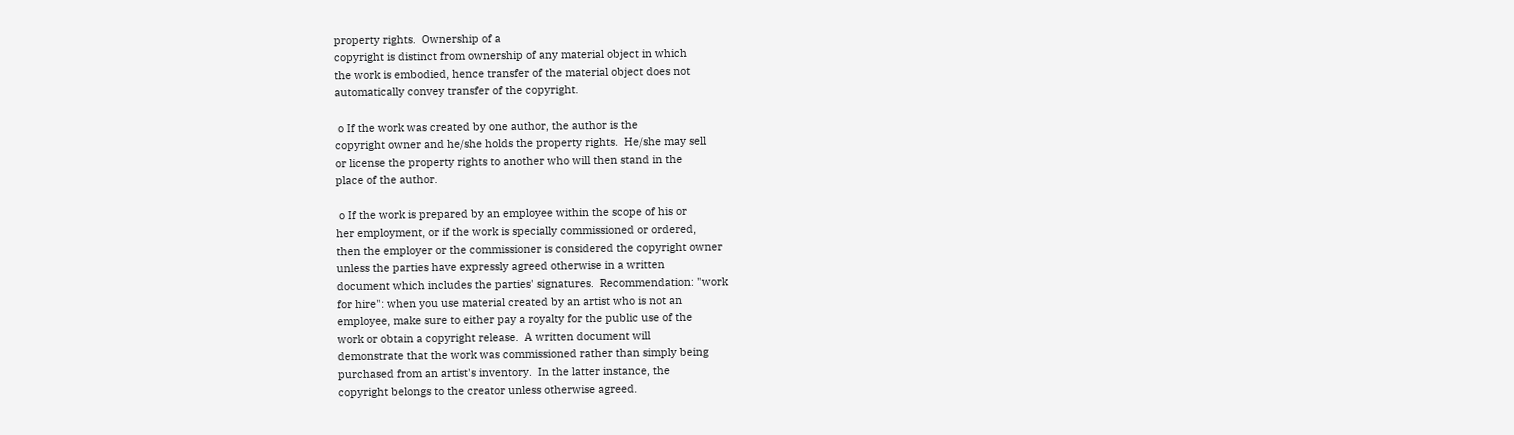property rights.  Ownership of a
copyright is distinct from ownership of any material object in which
the work is embodied, hence transfer of the material object does not
automatically convey transfer of the copyright.

 o If the work was created by one author, the author is the
copyright owner and he/she holds the property rights.  He/she may sell
or license the property rights to another who will then stand in the
place of the author.

 o If the work is prepared by an employee within the scope of his or
her employment, or if the work is specially commissioned or ordered,
then the employer or the commissioner is considered the copyright owner
unless the parties have expressly agreed otherwise in a written
document which includes the parties' signatures.  Recommendation: "work
for hire": when you use material created by an artist who is not an
employee, make sure to either pay a royalty for the public use of the
work or obtain a copyright release.  A written document will
demonstrate that the work was commissioned rather than simply being
purchased from an artist's inventory.  In the latter instance, the
copyright belongs to the creator unless otherwise agreed.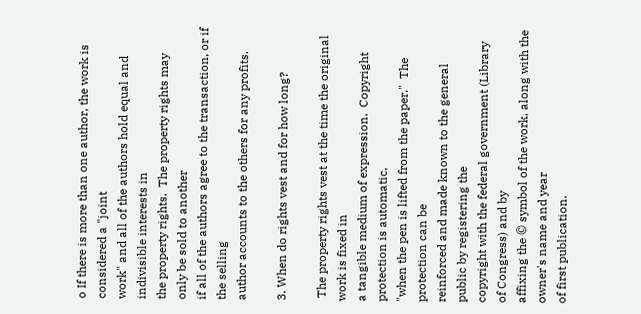o If there is more than one author, the work is considered a "joint
work" and all of the authors hold equal and indivisible interests in
the property rights.  The property rights may only be sold to another
if all of the authors agree to the transaction, or if the selling
author accounts to the others for any profits.

3. When do rights vest and for how long?

 The property rights vest at the time the original work is fixed in
a tangible medium of expression.  Copyright protection is automatic,
"when the pen is lifted from the paper."  The protection can be
reinforced and made known to the general public by registering the
copyright with the federal government (Library of Congress) and by
affixing the © symbol of the work, along with the owner's name and year
of first publication.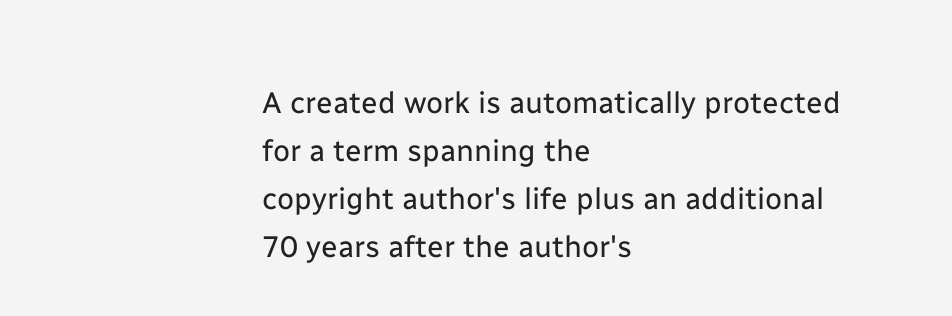A created work is automatically protected for a term spanning the
copyright author's life plus an additional 70 years after the author's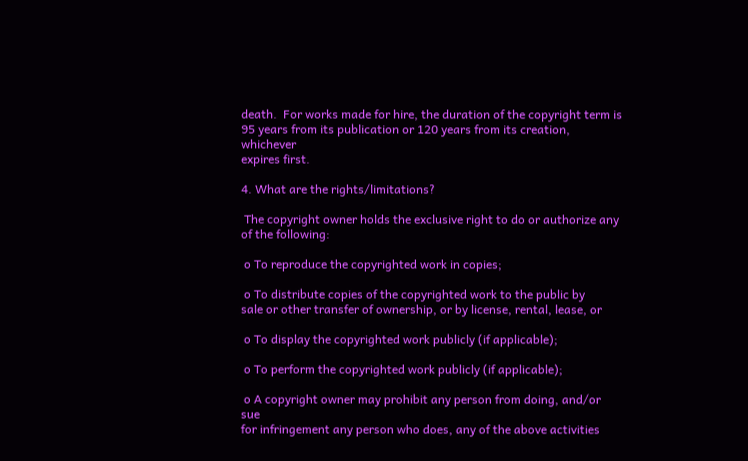death.  For works made for hire, the duration of the copyright term is
95 years from its publication or 120 years from its creation, whichever
expires first.

4. What are the rights/limitations?

 The copyright owner holds the exclusive right to do or authorize any of the following:

 o To reproduce the copyrighted work in copies;

 o To distribute copies of the copyrighted work to the public by
sale or other transfer of ownership, or by license, rental, lease, or

 o To display the copyrighted work publicly (if applicable);

 o To perform the copyrighted work publicly (if applicable);

 o A copyright owner may prohibit any person from doing, and/or sue
for infringement any person who does, any of the above activities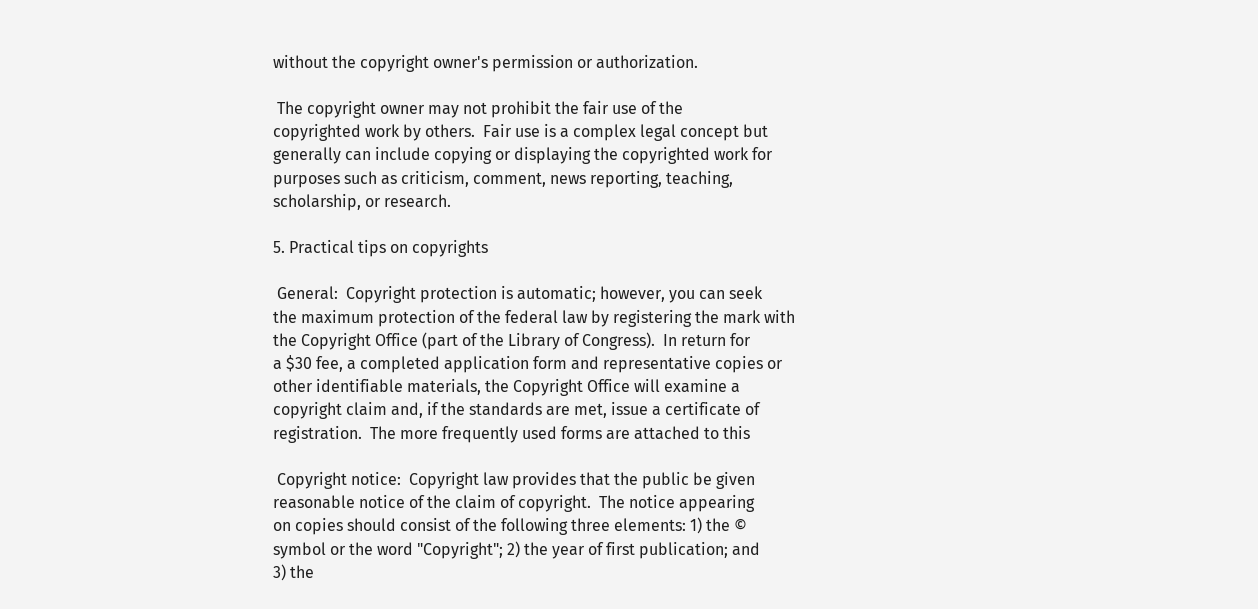without the copyright owner's permission or authorization.

 The copyright owner may not prohibit the fair use of the
copyrighted work by others.  Fair use is a complex legal concept but
generally can include copying or displaying the copyrighted work for
purposes such as criticism, comment, news reporting, teaching,
scholarship, or research.

5. Practical tips on copyrights

 General:  Copyright protection is automatic; however, you can seek
the maximum protection of the federal law by registering the mark with
the Copyright Office (part of the Library of Congress).  In return for
a $30 fee, a completed application form and representative copies or
other identifiable materials, the Copyright Office will examine a
copyright claim and, if the standards are met, issue a certificate of
registration.  The more frequently used forms are attached to this

 Copyright notice:  Copyright law provides that the public be given
reasonable notice of the claim of copyright.  The notice appearing
on copies should consist of the following three elements: 1) the ©
symbol or the word "Copyright"; 2) the year of first publication; and
3) the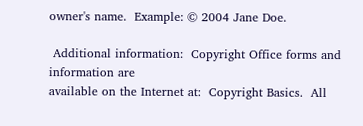owner's name.  Example: © 2004 Jane Doe.

 Additional information:  Copyright Office forms and information are
available on the Internet at:  Copyright Basics.  All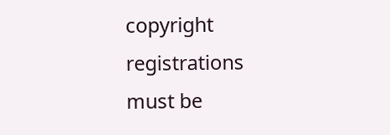copyright
registrations must be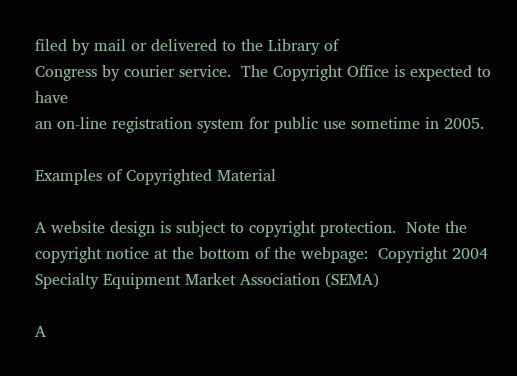filed by mail or delivered to the Library of
Congress by courier service.  The Copyright Office is expected to have
an on-line registration system for public use sometime in 2005.

Examples of Copyrighted Material

A website design is subject to copyright protection.  Note the
copyright notice at the bottom of the webpage:  Copyright 2004
Specialty Equipment Market Association (SEMA)

A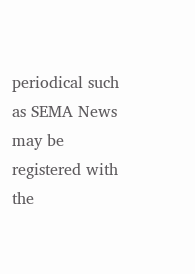periodical such as SEMA News may be registered with the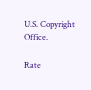U.S. Copyright Office.

Rate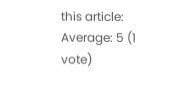this article:
Average: 5 (1 vote)